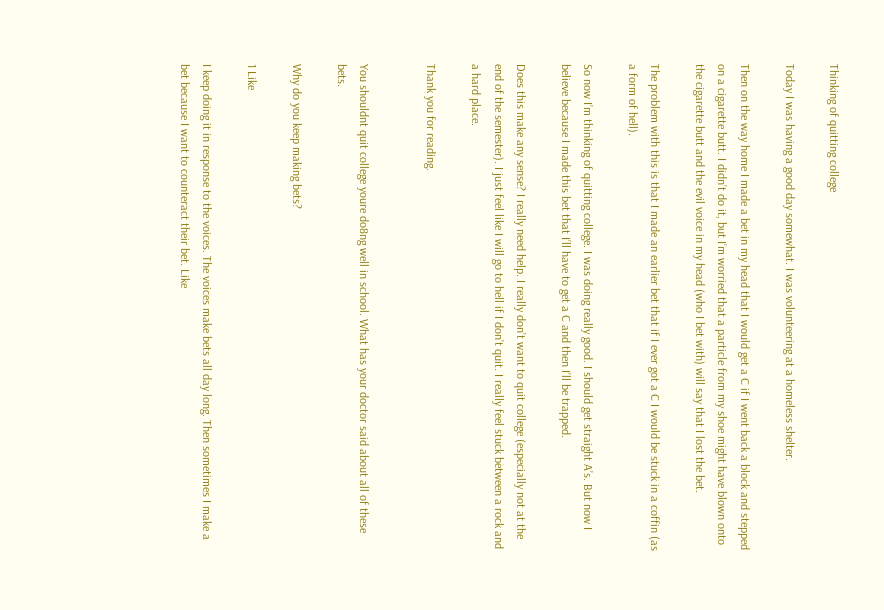Thinking of quitting college

Today I was having a good day somewhat. I was volunteering at a homeless shelter.

Then on the way home I made a bet in my head that I would get a C if I went back a block and stepped on a cigarette butt. I didn’t do it, but I’m worried that a particle from my shoe might have blown onto the cigarette butt and the evil voice in my head (who I bet with) will say that I lost the bet.

The problem with this is that I made an earlier bet that if I ever got a C I would be stuck in a coffin (as a form of hell).

So now I’m thinking of quitting college. I was doing really good. I should get straight A’s. But now I believe because I made this bet that I’ll have to get a C and then I’ll be trapped.

Does this make any sense? I really need help. I really don’t want to quit college (especially not at the end of the semester). I just feel like I will go to hell if I don’t quit. I really feel stuck between a rock and a hard place.

Thank you for reading.


You shouldnt quit college youre do8ng well in school. What has your doctor said about all of these bets.

Why do you keep making bets?

1 Like

I keep doing it in response to the voices. The voices make bets all day long. Then sometimes I make a bet because I want to counteract their bet. Like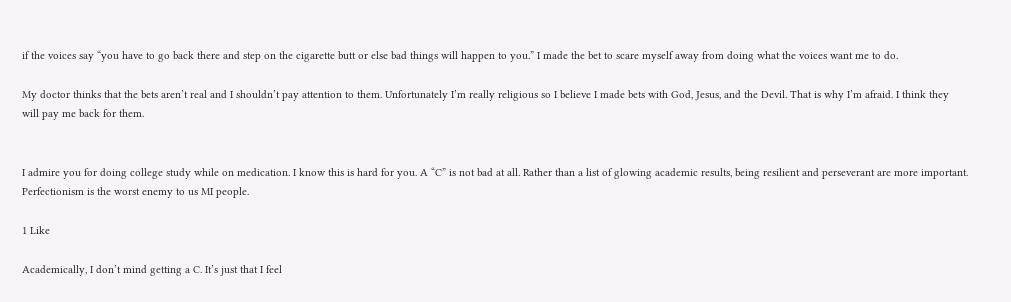if the voices say “you have to go back there and step on the cigarette butt or else bad things will happen to you.” I made the bet to scare myself away from doing what the voices want me to do.

My doctor thinks that the bets aren’t real and I shouldn’t pay attention to them. Unfortunately I’m really religious so I believe I made bets with God, Jesus, and the Devil. That is why I’m afraid. I think they will pay me back for them.


I admire you for doing college study while on medication. I know this is hard for you. A “C” is not bad at all. Rather than a list of glowing academic results, being resilient and perseverant are more important. Perfectionism is the worst enemy to us MI people.

1 Like

Academically, I don’t mind getting a C. It’s just that I feel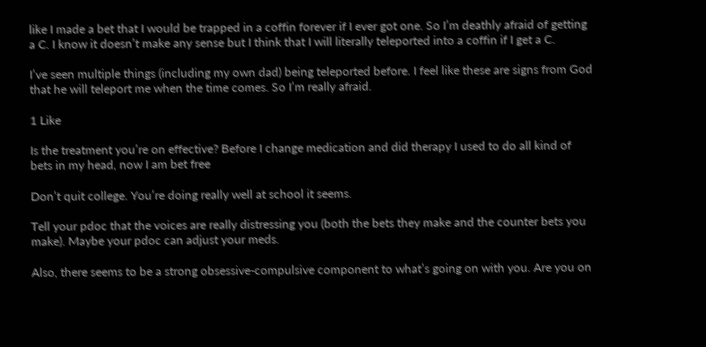like I made a bet that I would be trapped in a coffin forever if I ever got one. So I’m deathly afraid of getting a C. I know it doesn’t make any sense but I think that I will literally teleported into a coffin if I get a C.

I’ve seen multiple things (including my own dad) being teleported before. I feel like these are signs from God that he will teleport me when the time comes. So I’m really afraid.

1 Like

Is the treatment you’re on effective? Before I change medication and did therapy I used to do all kind of bets in my head, now I am bet free

Don’t quit college. You’re doing really well at school it seems.

Tell your pdoc that the voices are really distressing you (both the bets they make and the counter bets you make). Maybe your pdoc can adjust your meds.

Also, there seems to be a strong obsessive-compulsive component to what’s going on with you. Are you on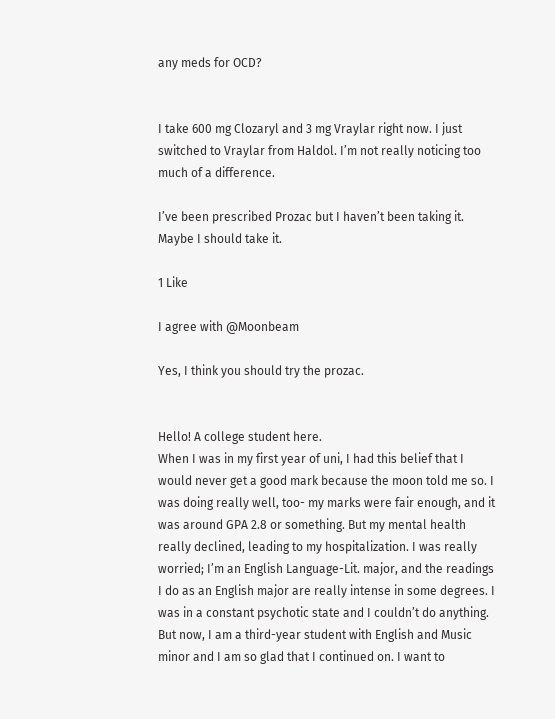any meds for OCD?


I take 600 mg Clozaryl and 3 mg Vraylar right now. I just switched to Vraylar from Haldol. I’m not really noticing too much of a difference.

I’ve been prescribed Prozac but I haven’t been taking it. Maybe I should take it.

1 Like

I agree with @Moonbeam

Yes, I think you should try the prozac.


Hello! A college student here.
When I was in my first year of uni, I had this belief that I would never get a good mark because the moon told me so. I was doing really well, too- my marks were fair enough, and it was around GPA 2.8 or something. But my mental health really declined, leading to my hospitalization. I was really worried; I’m an English Language-Lit. major, and the readings I do as an English major are really intense in some degrees. I was in a constant psychotic state and I couldn’t do anything.
But now, I am a third-year student with English and Music minor and I am so glad that I continued on. I want to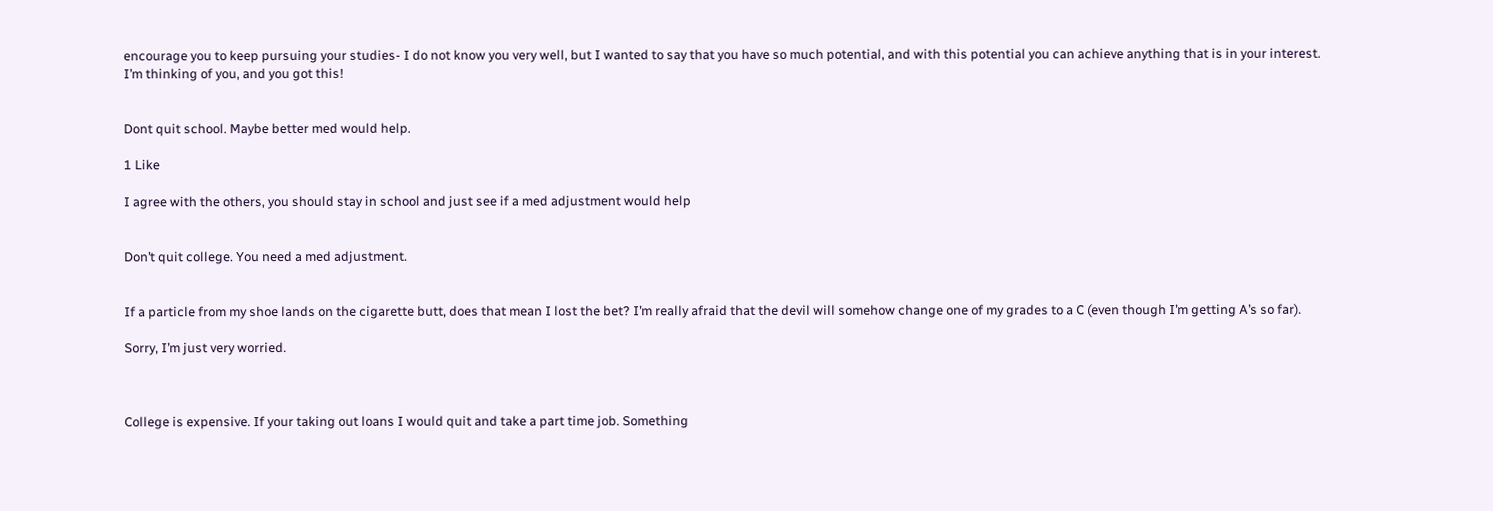encourage you to keep pursuing your studies- I do not know you very well, but I wanted to say that you have so much potential, and with this potential you can achieve anything that is in your interest.
I’m thinking of you, and you got this!


Dont quit school. Maybe better med would help.

1 Like

I agree with the others, you should stay in school and just see if a med adjustment would help


Don’t quit college. You need a med adjustment.


If a particle from my shoe lands on the cigarette butt, does that mean I lost the bet? I’m really afraid that the devil will somehow change one of my grades to a C (even though I’m getting A’s so far).

Sorry, I’m just very worried.



College is expensive. If your taking out loans I would quit and take a part time job. Something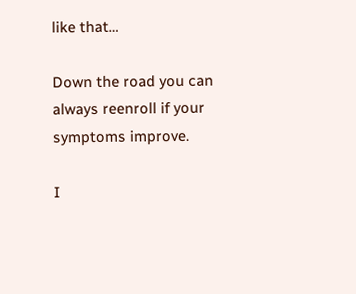like that…

Down the road you can always reenroll if your symptoms improve.

I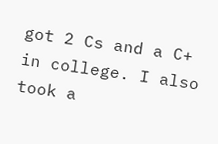got 2 Cs and a C+ in college. I also took a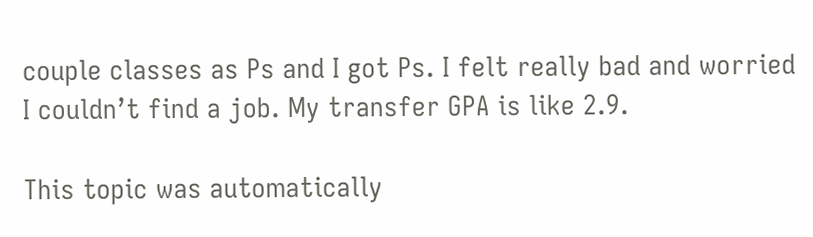couple classes as Ps and I got Ps. I felt really bad and worried I couldn’t find a job. My transfer GPA is like 2.9.

This topic was automatically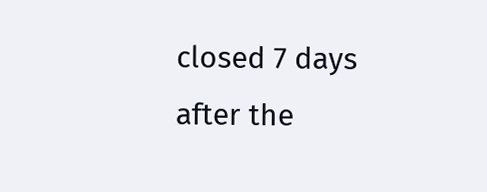closed 7 days after the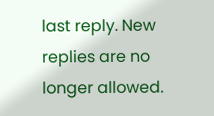last reply. New replies are no longer allowed.